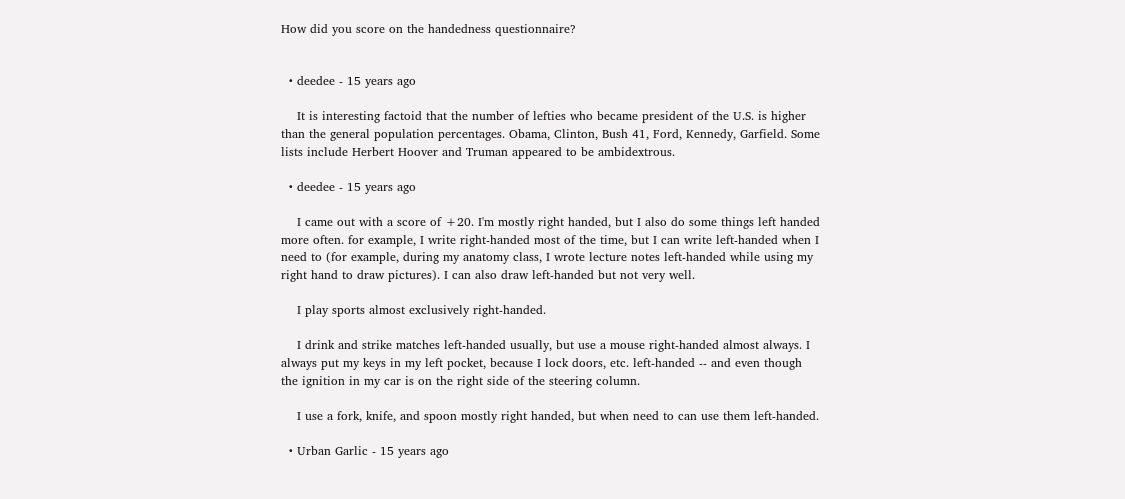How did you score on the handedness questionnaire?


  • deedee - 15 years ago

    It is interesting factoid that the number of lefties who became president of the U.S. is higher than the general population percentages. Obama, Clinton, Bush 41, Ford, Kennedy, Garfield. Some lists include Herbert Hoover and Truman appeared to be ambidextrous.

  • deedee - 15 years ago

    I came out with a score of +20. I'm mostly right handed, but I also do some things left handed more often. for example, I write right-handed most of the time, but I can write left-handed when I need to (for example, during my anatomy class, I wrote lecture notes left-handed while using my right hand to draw pictures). I can also draw left-handed but not very well.

    I play sports almost exclusively right-handed.

    I drink and strike matches left-handed usually, but use a mouse right-handed almost always. I always put my keys in my left pocket, because I lock doors, etc. left-handed -- and even though the ignition in my car is on the right side of the steering column.

    I use a fork, knife, and spoon mostly right handed, but when need to can use them left-handed.

  • Urban Garlic - 15 years ago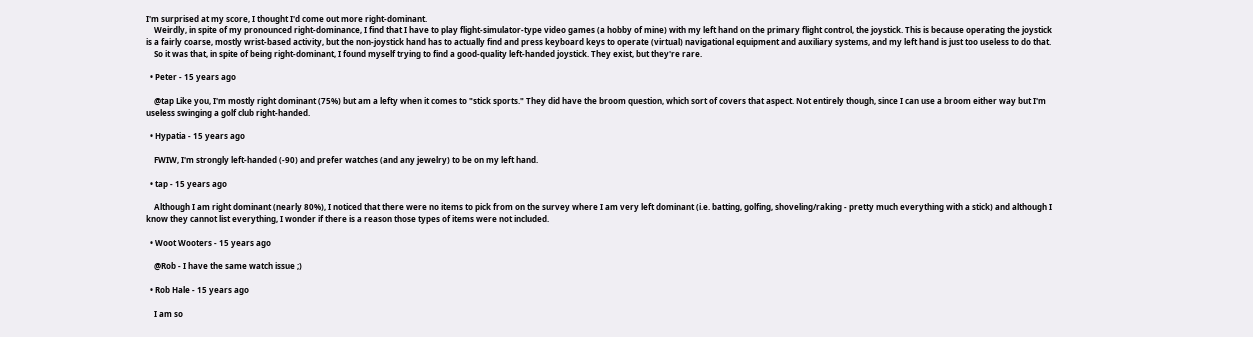I'm surprised at my score, I thought I'd come out more right-dominant.
    Weirdly, in spite of my pronounced right-dominance, I find that I have to play flight-simulator-type video games (a hobby of mine) with my left hand on the primary flight control, the joystick. This is because operating the joystick is a fairly coarse, mostly wrist-based activity, but the non-joystick hand has to actually find and press keyboard keys to operate (virtual) navigational equipment and auxiliary systems, and my left hand is just too useless to do that.
    So it was that, in spite of being right-dominant, I found myself trying to find a good-quality left-handed joystick. They exist, but they're rare.

  • Peter - 15 years ago

    @tap Like you, I'm mostly right dominant (75%) but am a lefty when it comes to "stick sports." They did have the broom question, which sort of covers that aspect. Not entirely though, since I can use a broom either way but I'm useless swinging a golf club right-handed.

  • Hypatia - 15 years ago

    FWIW, I'm strongly left-handed (-90) and prefer watches (and any jewelry) to be on my left hand.

  • tap - 15 years ago

    Although I am right dominant (nearly 80%), I noticed that there were no items to pick from on the survey where I am very left dominant (i.e. batting, golfing, shoveling/raking - pretty much everything with a stick) and although I know they cannot list everything, I wonder if there is a reason those types of items were not included.

  • Woot Wooters - 15 years ago

    @Rob - I have the same watch issue ;)

  • Rob Hale - 15 years ago

    I am so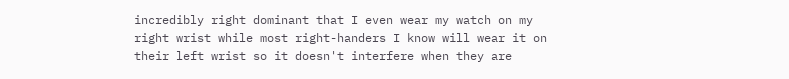incredibly right dominant that I even wear my watch on my right wrist while most right-handers I know will wear it on their left wrist so it doesn't interfere when they are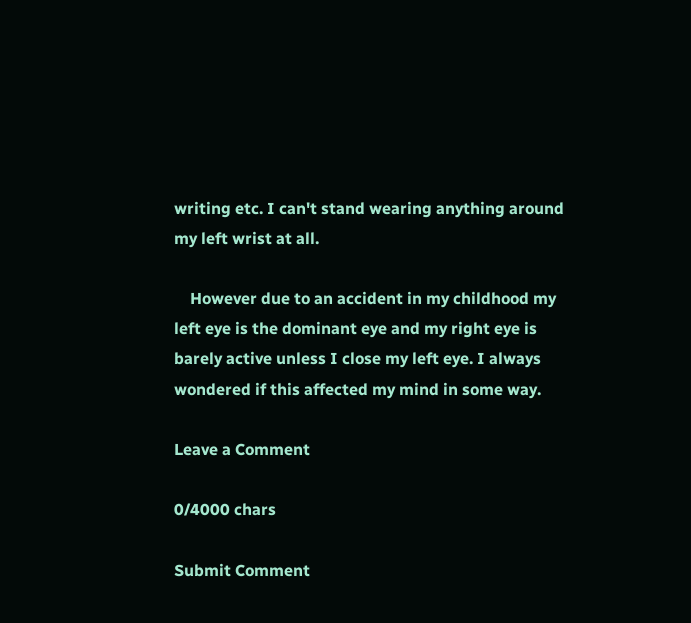writing etc. I can't stand wearing anything around my left wrist at all.

    However due to an accident in my childhood my left eye is the dominant eye and my right eye is barely active unless I close my left eye. I always wondered if this affected my mind in some way.

Leave a Comment

0/4000 chars

Submit Comment